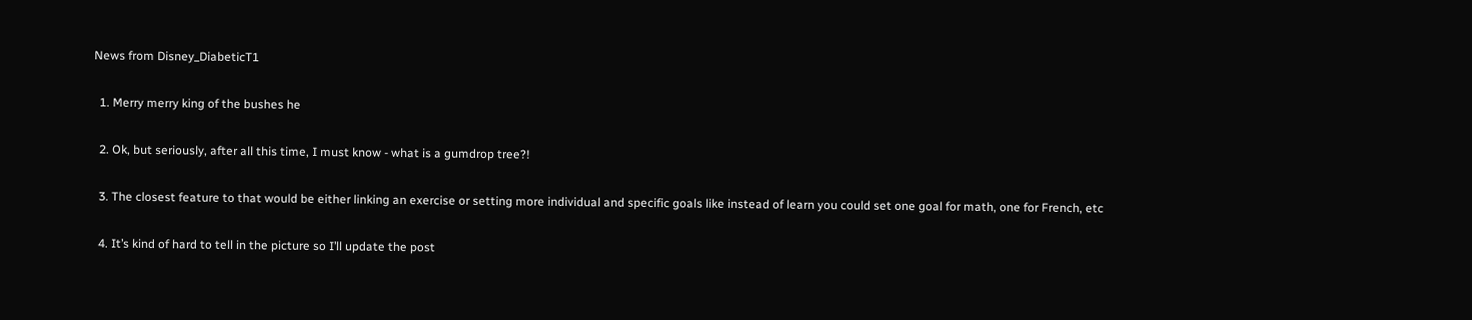News from Disney_DiabeticT1

  1. Merry merry king of the bushes he

  2. Ok, but seriously, after all this time, I must know - what is a gumdrop tree?!

  3. The closest feature to that would be either linking an exercise or setting more individual and specific goals like instead of learn you could set one goal for math, one for French, etc

  4. It’s kind of hard to tell in the picture so I’ll update the post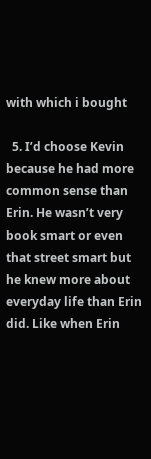with which i bought

  5. I’d choose Kevin because he had more common sense than Erin. He wasn’t very book smart or even that street smart but he knew more about everyday life than Erin did. Like when Erin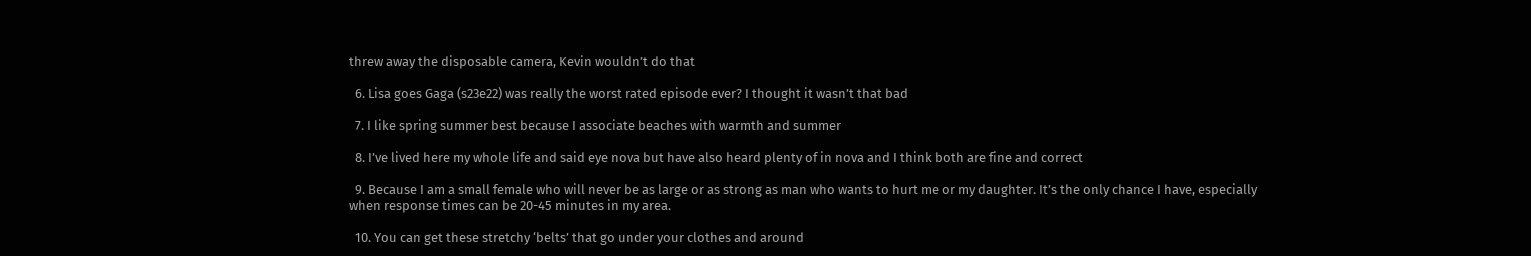threw away the disposable camera, Kevin wouldn’t do that

  6. Lisa goes Gaga (s23e22) was really the worst rated episode ever? I thought it wasn’t that bad

  7. I like spring summer best because I associate beaches with warmth and summer

  8. I’ve lived here my whole life and said eye nova but have also heard plenty of in nova and I think both are fine and correct

  9. Because I am a small female who will never be as large or as strong as man who wants to hurt me or my daughter. It’s the only chance I have, especially when response times can be 20-45 minutes in my area.

  10. You can get these stretchy ‘belts’ that go under your clothes and around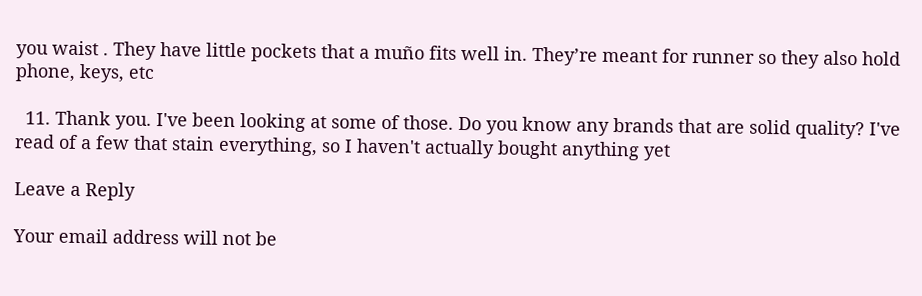you waist . They have little pockets that a muño fits well in. They’re meant for runner so they also hold phone, keys, etc

  11. Thank you. I've been looking at some of those. Do you know any brands that are solid quality? I've read of a few that stain everything, so I haven't actually bought anything yet

Leave a Reply

Your email address will not be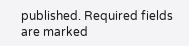published. Required fields are marked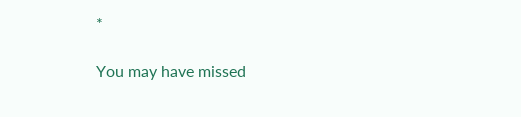*

You may have missed